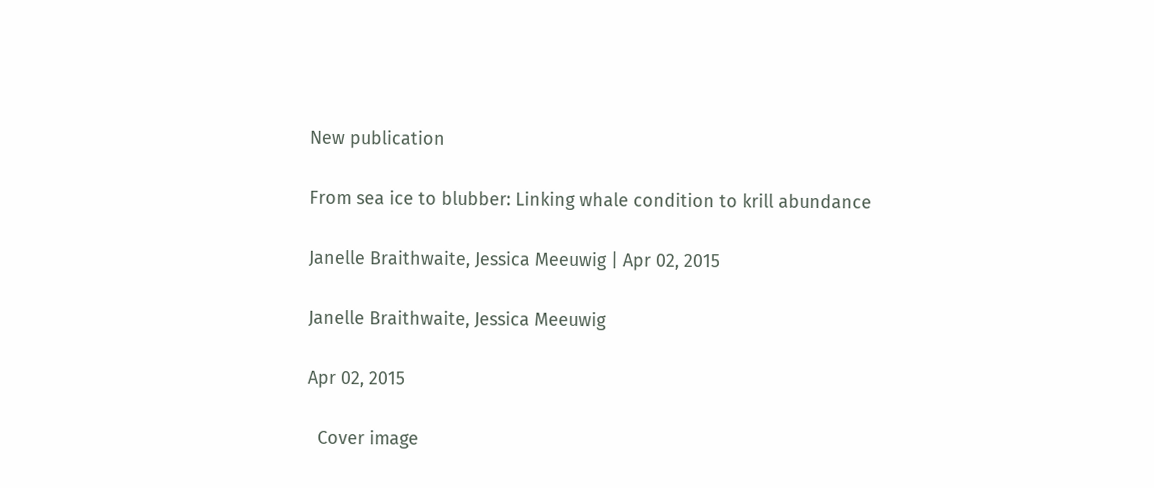New publication

From sea ice to blubber: Linking whale condition to krill abundance

Janelle Braithwaite, Jessica Meeuwig | Apr 02, 2015

Janelle Braithwaite, Jessica Meeuwig

Apr 02, 2015

  Cover image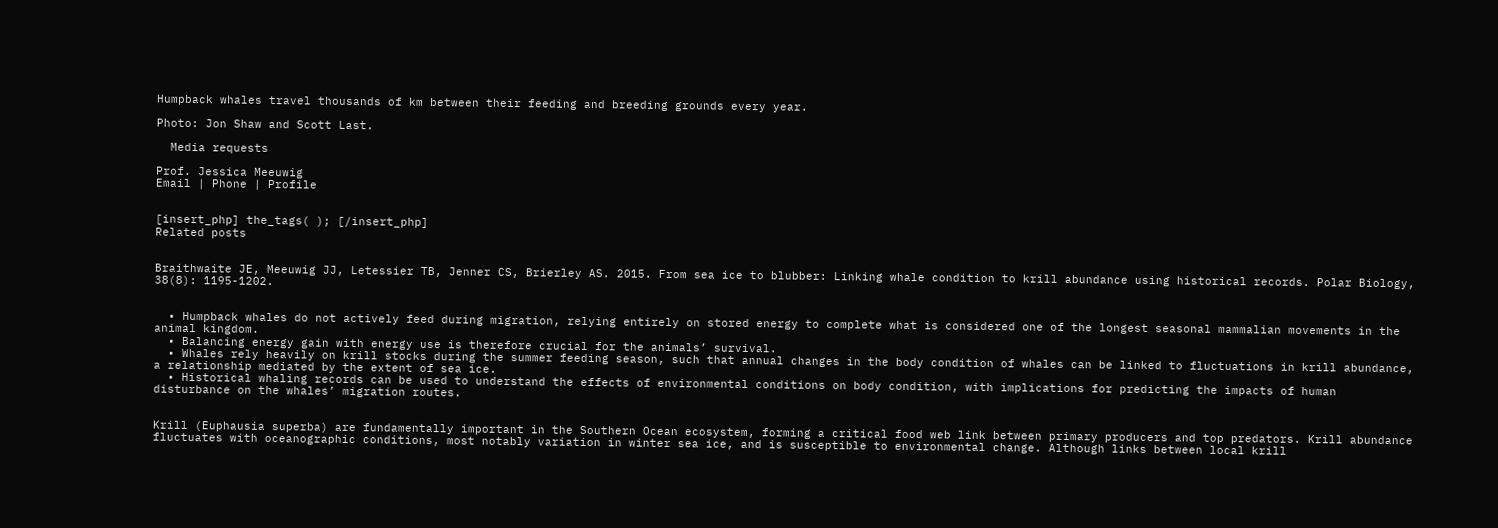Humpback whales travel thousands of km between their feeding and breeding grounds every year.

Photo: Jon Shaw and Scott Last.

  Media requests

Prof. Jessica Meeuwig
Email | Phone | Profile


[insert_php] the_tags( ); [/insert_php]
Related posts


Braithwaite JE, Meeuwig JJ, Letessier TB, Jenner CS, Brierley AS. 2015. From sea ice to blubber: Linking whale condition to krill abundance using historical records. Polar Biology, 38(8): 1195-1202.


  • Humpback whales do not actively feed during migration, relying entirely on stored energy to complete what is considered one of the longest seasonal mammalian movements in the animal kingdom.
  • Balancing energy gain with energy use is therefore crucial for the animals’ survival.
  • Whales rely heavily on krill stocks during the summer feeding season, such that annual changes in the body condition of whales can be linked to fluctuations in krill abundance, a relationship mediated by the extent of sea ice.
  • Historical whaling records can be used to understand the effects of environmental conditions on body condition, with implications for predicting the impacts of human disturbance on the whales’ migration routes.


Krill (Euphausia superba) are fundamentally important in the Southern Ocean ecosystem, forming a critical food web link between primary producers and top predators. Krill abundance fluctuates with oceanographic conditions, most notably variation in winter sea ice, and is susceptible to environmental change. Although links between local krill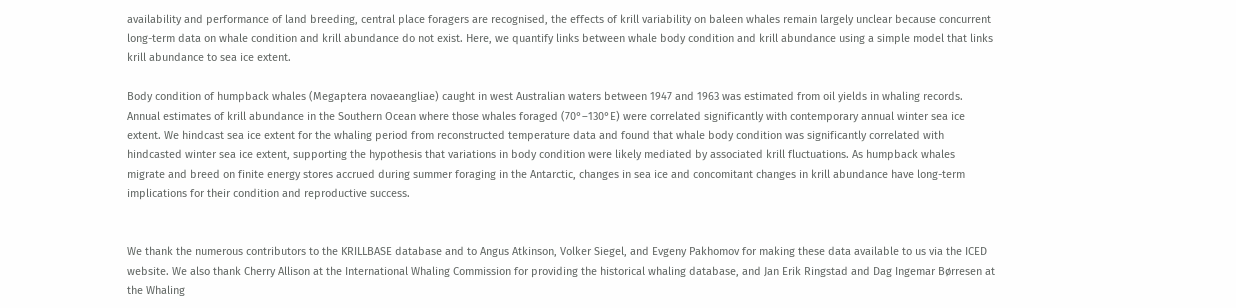availability and performance of land breeding, central place foragers are recognised, the effects of krill variability on baleen whales remain largely unclear because concurrent long-term data on whale condition and krill abundance do not exist. Here, we quantify links between whale body condition and krill abundance using a simple model that links krill abundance to sea ice extent.

Body condition of humpback whales (Megaptera novaeangliae) caught in west Australian waters between 1947 and 1963 was estimated from oil yields in whaling records. Annual estimates of krill abundance in the Southern Ocean where those whales foraged (70°–130°E) were correlated significantly with contemporary annual winter sea ice extent. We hindcast sea ice extent for the whaling period from reconstructed temperature data and found that whale body condition was significantly correlated with hindcasted winter sea ice extent, supporting the hypothesis that variations in body condition were likely mediated by associated krill fluctuations. As humpback whales migrate and breed on finite energy stores accrued during summer foraging in the Antarctic, changes in sea ice and concomitant changes in krill abundance have long-term implications for their condition and reproductive success.


We thank the numerous contributors to the KRILLBASE database and to Angus Atkinson, Volker Siegel, and Evgeny Pakhomov for making these data available to us via the ICED website. We also thank Cherry Allison at the International Whaling Commission for providing the historical whaling database, and Jan Erik Ringstad and Dag Ingemar Børresen at the Whaling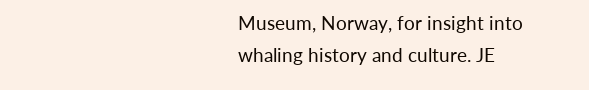Museum, Norway, for insight into whaling history and culture. JE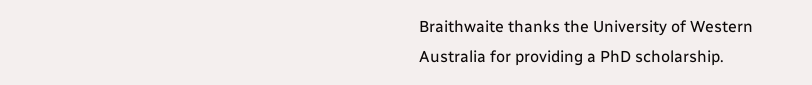Braithwaite thanks the University of Western Australia for providing a PhD scholarship.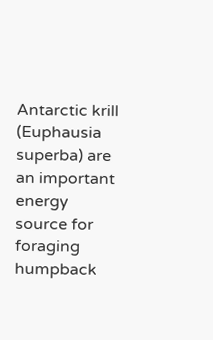Antarctic krill (Euphausia superba) are an important energy source for foraging humpback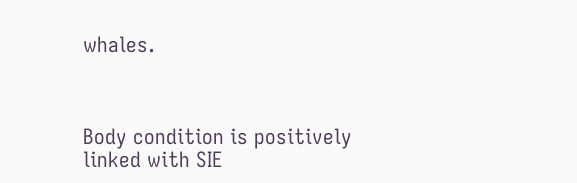whales.



Body condition is positively linked with SIE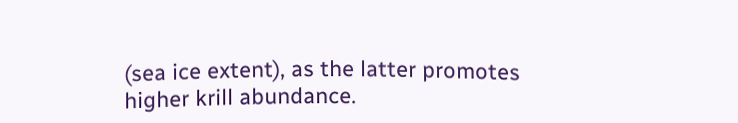(sea ice extent), as the latter promotes higher krill abundance.